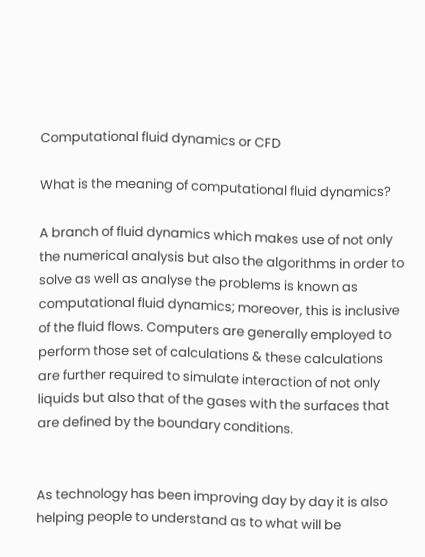Computational fluid dynamics or CFD

What is the meaning of computational fluid dynamics?

A branch of fluid dynamics which makes use of not only the numerical analysis but also the algorithms in order to solve as well as analyse the problems is known as computational fluid dynamics; moreover, this is inclusive of the fluid flows. Computers are generally employed to perform those set of calculations & these calculations are further required to simulate interaction of not only liquids but also that of the gases with the surfaces that are defined by the boundary conditions.


As technology has been improving day by day it is also helping people to understand as to what will be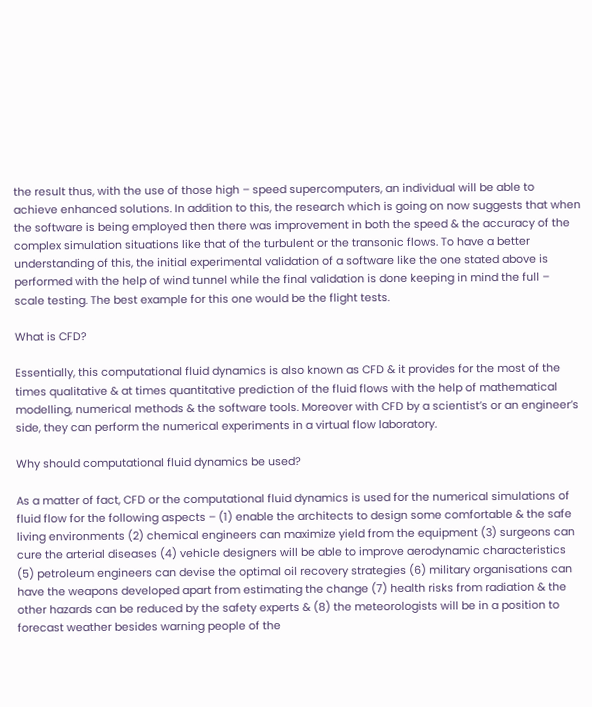the result thus, with the use of those high – speed supercomputers, an individual will be able to achieve enhanced solutions. In addition to this, the research which is going on now suggests that when the software is being employed then there was improvement in both the speed & the accuracy of the complex simulation situations like that of the turbulent or the transonic flows. To have a better understanding of this, the initial experimental validation of a software like the one stated above is performed with the help of wind tunnel while the final validation is done keeping in mind the full – scale testing. The best example for this one would be the flight tests.

What is CFD?

Essentially, this computational fluid dynamics is also known as CFD & it provides for the most of the times qualitative & at times quantitative prediction of the fluid flows with the help of mathematical modelling, numerical methods & the software tools. Moreover with CFD by a scientist’s or an engineer’s side, they can perform the numerical experiments in a virtual flow laboratory.

Why should computational fluid dynamics be used?

As a matter of fact, CFD or the computational fluid dynamics is used for the numerical simulations of fluid flow for the following aspects – (1) enable the architects to design some comfortable & the safe living environments (2) chemical engineers can maximize yield from the equipment (3) surgeons can cure the arterial diseases (4) vehicle designers will be able to improve aerodynamic characteristics (5) petroleum engineers can devise the optimal oil recovery strategies (6) military organisations can have the weapons developed apart from estimating the change (7) health risks from radiation & the other hazards can be reduced by the safety experts & (8) the meteorologists will be in a position to forecast weather besides warning people of the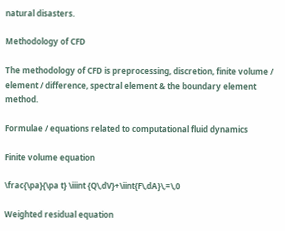natural disasters.

Methodology of CFD

The methodology of CFD is preprocessing, discretion, finite volume / element / difference, spectral element & the boundary element method.

Formulae / equations related to computational fluid dynamics

Finite volume equation

\frac{\pa}{\pa t} \iiint {Q\,dV}+\iint{F\,dA}\,=\,0

Weighted residual equation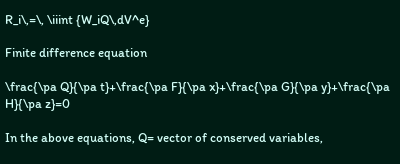R_i\,=\, \iiint {W_iQ\,dV^e}

Finite difference equation

\frac{\pa Q}{\pa t}+\frac{\pa F}{\pa x}+\frac{\pa G}{\pa y}+\frac{\pa H}{\pa z}=0

In the above equations, Q= vector of conserved variables,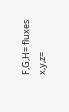F,G,H= fluxes  x,y,z=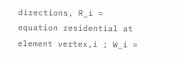directions, R_i = equation residential at element vertex,i ; W_i =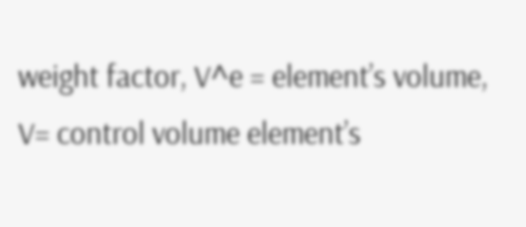weight factor, V^e = element’s volume,  V= control volume element’s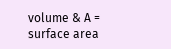volume & A = surface area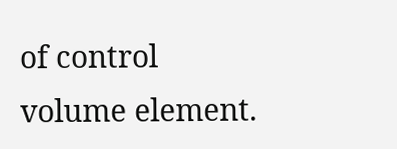of control volume element.